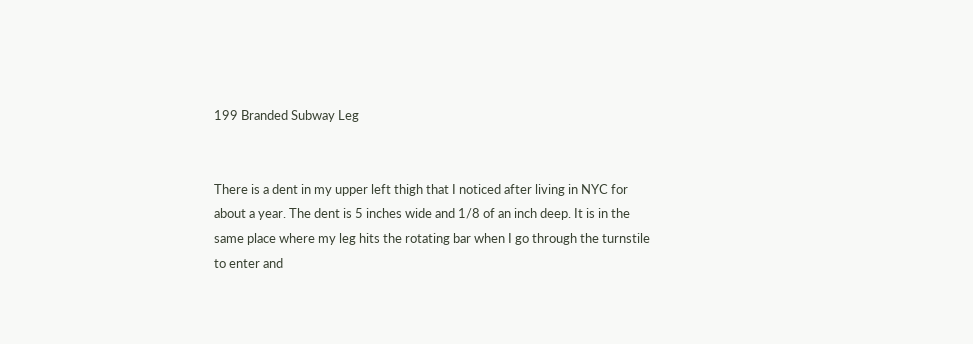199 Branded Subway Leg


There is a dent in my upper left thigh that I noticed after living in NYC for about a year. The dent is 5 inches wide and 1/8 of an inch deep. It is in the same place where my leg hits the rotating bar when I go through the turnstile to enter and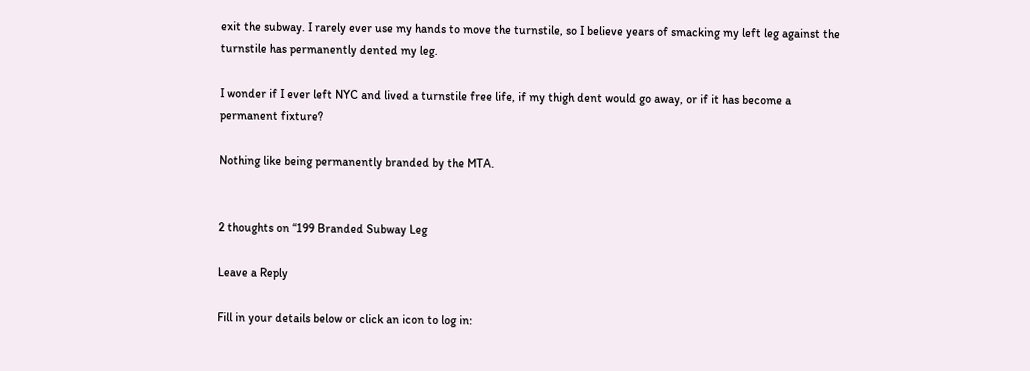exit the subway. I rarely ever use my hands to move the turnstile, so I believe years of smacking my left leg against the turnstile has permanently dented my leg.

I wonder if I ever left NYC and lived a turnstile free life, if my thigh dent would go away, or if it has become a permanent fixture?

Nothing like being permanently branded by the MTA.


2 thoughts on “199 Branded Subway Leg

Leave a Reply

Fill in your details below or click an icon to log in: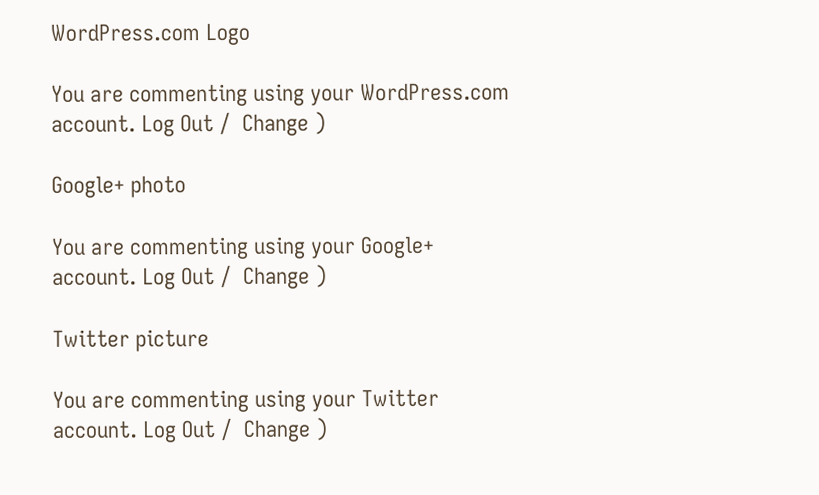WordPress.com Logo

You are commenting using your WordPress.com account. Log Out /  Change )

Google+ photo

You are commenting using your Google+ account. Log Out /  Change )

Twitter picture

You are commenting using your Twitter account. Log Out /  Change )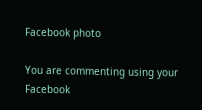Facebook photo

You are commenting using your Facebook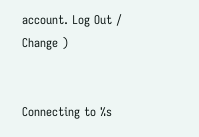account. Log Out /  Change )


Connecting to %s